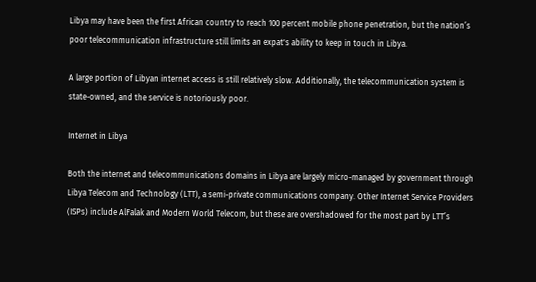Libya may have been the first African country to reach 100 percent mobile phone penetration, but the nation’s poor telecommunication infrastructure still limits an expat's ability to keep in touch in Libya.

A large portion of Libyan internet access is still relatively slow. Additionally, the telecommunication system is state-owned, and the service is notoriously poor.

Internet in Libya

Both the internet and telecommunications domains in Libya are largely micro-managed by government through Libya Telecom and Technology (LTT), a semi-private communications company. Other Internet Service Providers (ISPs) include AlFalak and Modern World Telecom, but these are overshadowed for the most part by LTT’s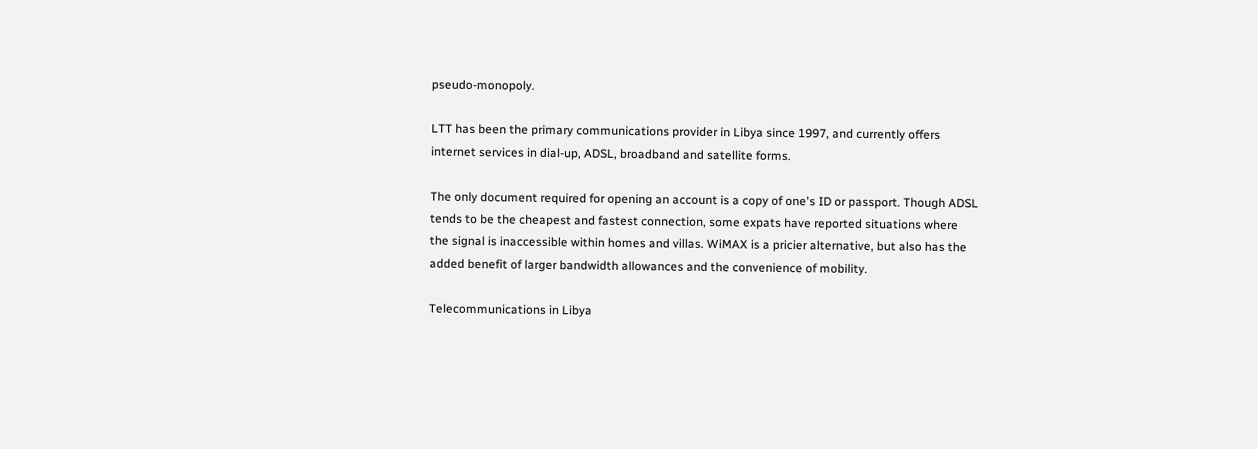pseudo-monopoly.

LTT has been the primary communications provider in Libya since 1997, and currently offers internet services in dial-up, ADSL, broadband and satellite forms.

The only document required for opening an account is a copy of one's ID or passport. Though ADSL tends to be the cheapest and fastest connection, some expats have reported situations where the signal is inaccessible within homes and villas. WiMAX is a pricier alternative, but also has the added benefit of larger bandwidth allowances and the convenience of mobility.

Telecommunications in Libya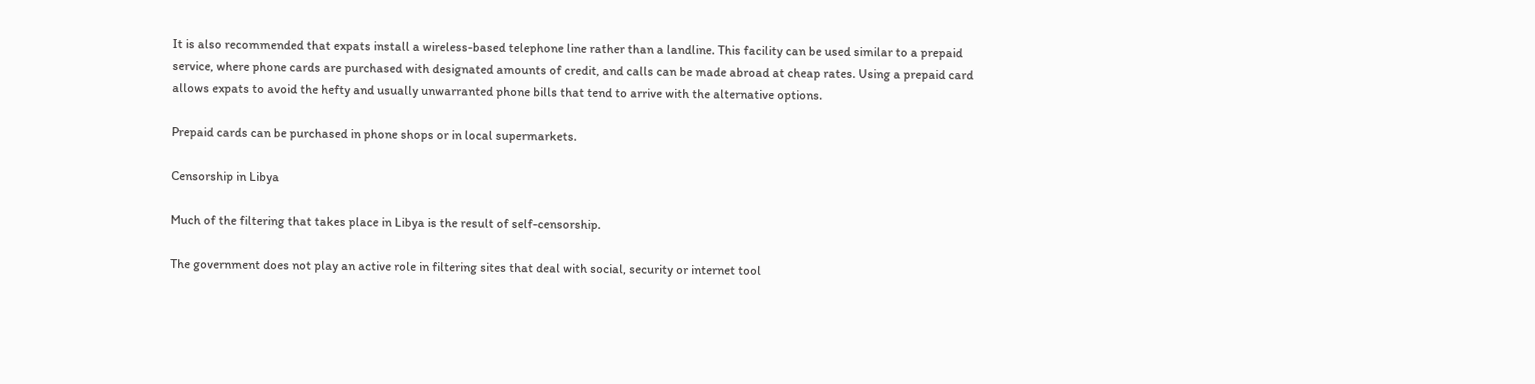It is also recommended that expats install a wireless-based telephone line rather than a landline. This facility can be used similar to a prepaid service, where phone cards are purchased with designated amounts of credit, and calls can be made abroad at cheap rates. Using a prepaid card allows expats to avoid the hefty and usually unwarranted phone bills that tend to arrive with the alternative options.

Prepaid cards can be purchased in phone shops or in local supermarkets.

Censorship in Libya

Much of the filtering that takes place in Libya is the result of self-censorship.

The government does not play an active role in filtering sites that deal with social, security or internet tool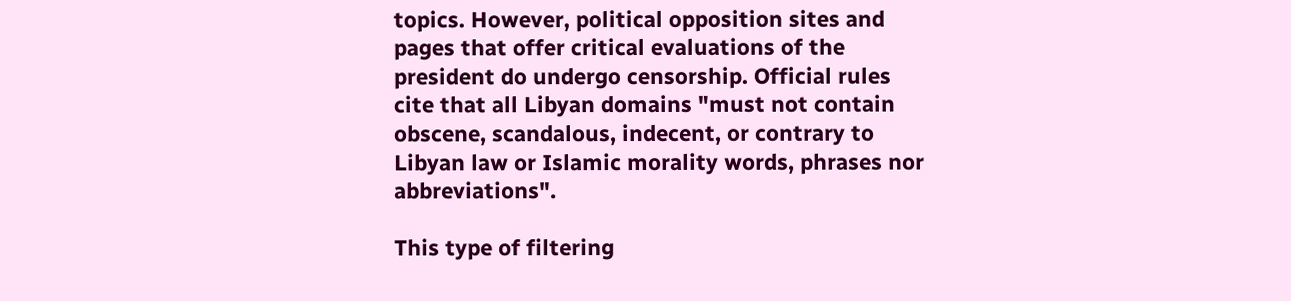topics. However, political opposition sites and pages that offer critical evaluations of the president do undergo censorship. Official rules cite that all Libyan domains "must not contain obscene, scandalous, indecent, or contrary to Libyan law or Islamic morality words, phrases nor abbreviations".

This type of filtering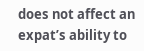does not affect an expat’s ability to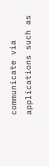communicate via applications such as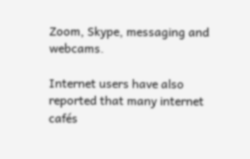Zoom, Skype, messaging and webcams.

Internet users have also reported that many internet cafés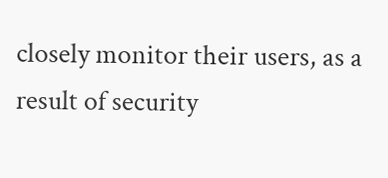closely monitor their users, as a result of security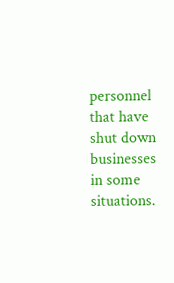personnel that have shut down businesses in some situations.